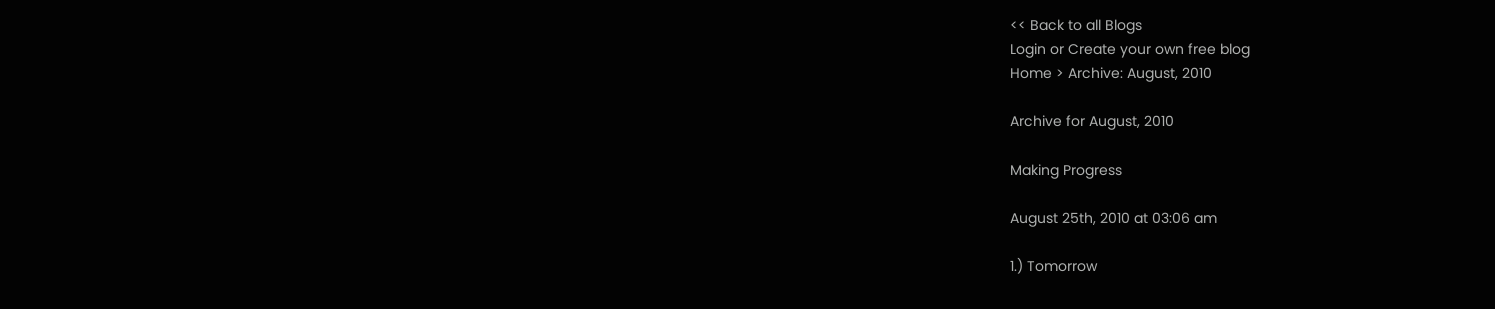<< Back to all Blogs
Login or Create your own free blog
Home > Archive: August, 2010

Archive for August, 2010

Making Progress

August 25th, 2010 at 03:06 am

1.) Tomorrow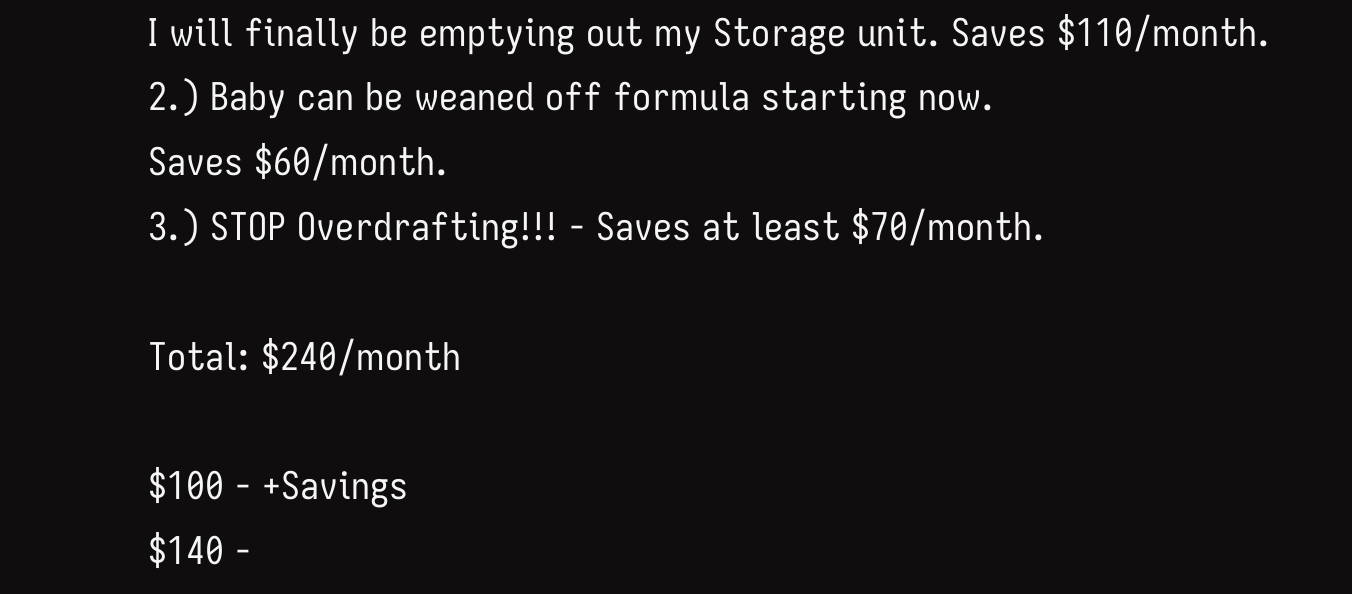I will finally be emptying out my Storage unit. Saves $110/month.
2.) Baby can be weaned off formula starting now.
Saves $60/month.
3.) STOP Overdrafting!!! - Saves at least $70/month.

Total: $240/month

$100 - +Savings
$140 -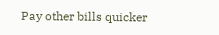Pay other bills quicker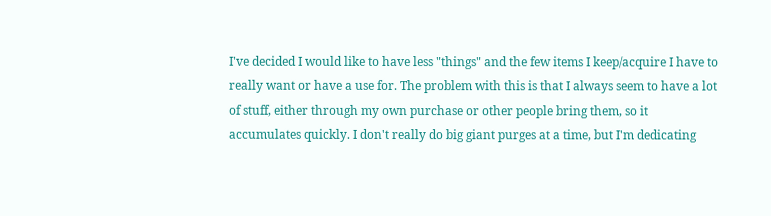I've decided I would like to have less "things" and the few items I keep/acquire I have to really want or have a use for. The problem with this is that I always seem to have a lot of stuff, either through my own purchase or other people bring them, so it accumulates quickly. I don't really do big giant purges at a time, but I'm dedicating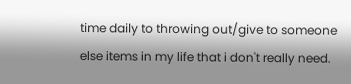time daily to throwing out/give to someone else items in my life that i don't really need.